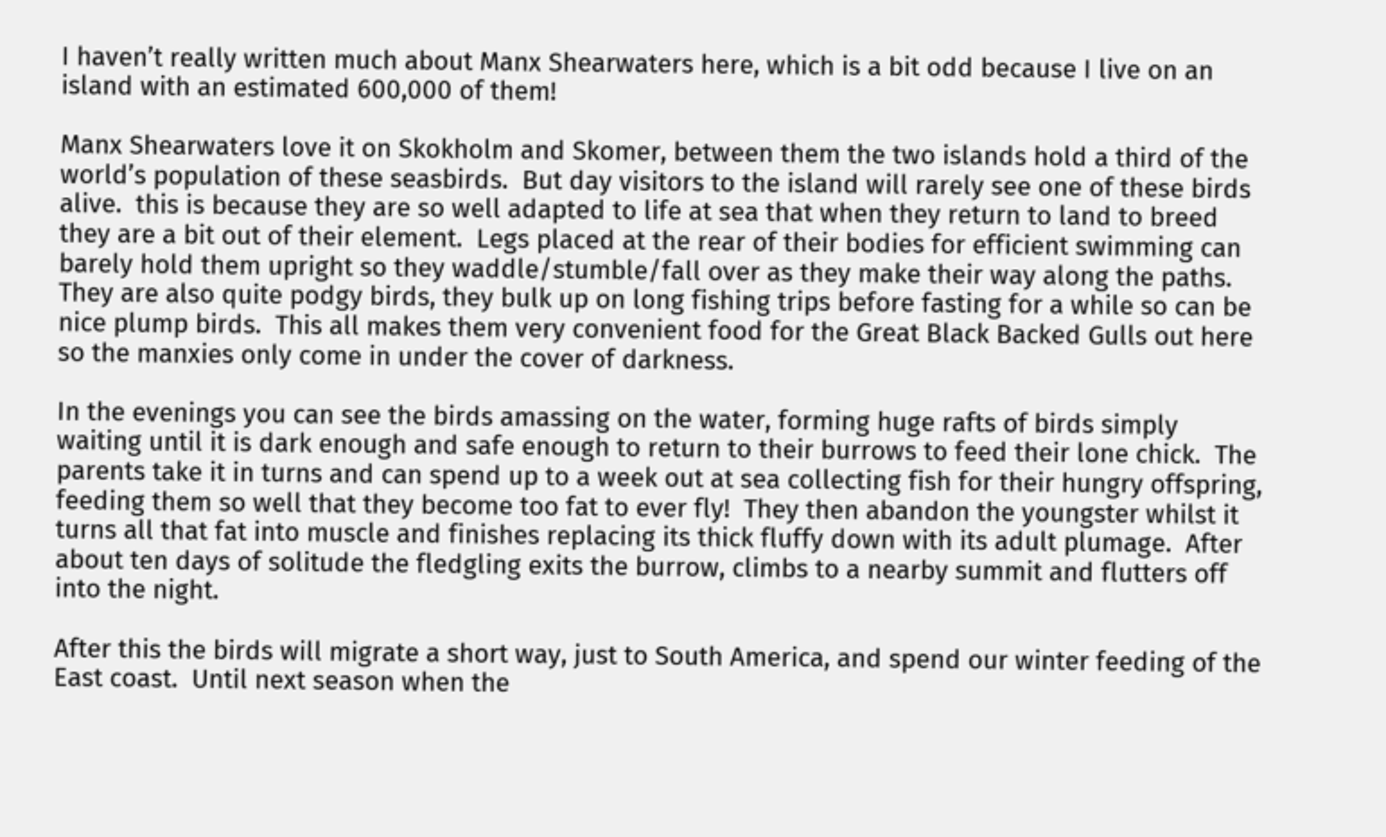I haven’t really written much about Manx Shearwaters here, which is a bit odd because I live on an island with an estimated 600,000 of them!

Manx Shearwaters love it on Skokholm and Skomer, between them the two islands hold a third of the world’s population of these seasbirds.  But day visitors to the island will rarely see one of these birds alive.  this is because they are so well adapted to life at sea that when they return to land to breed they are a bit out of their element.  Legs placed at the rear of their bodies for efficient swimming can barely hold them upright so they waddle/stumble/fall over as they make their way along the paths.  They are also quite podgy birds, they bulk up on long fishing trips before fasting for a while so can be nice plump birds.  This all makes them very convenient food for the Great Black Backed Gulls out here so the manxies only come in under the cover of darkness.

In the evenings you can see the birds amassing on the water, forming huge rafts of birds simply waiting until it is dark enough and safe enough to return to their burrows to feed their lone chick.  The parents take it in turns and can spend up to a week out at sea collecting fish for their hungry offspring, feeding them so well that they become too fat to ever fly!  They then abandon the youngster whilst it turns all that fat into muscle and finishes replacing its thick fluffy down with its adult plumage.  After about ten days of solitude the fledgling exits the burrow, climbs to a nearby summit and flutters off into the night.

After this the birds will migrate a short way, just to South America, and spend our winter feeding of the East coast.  Until next season when the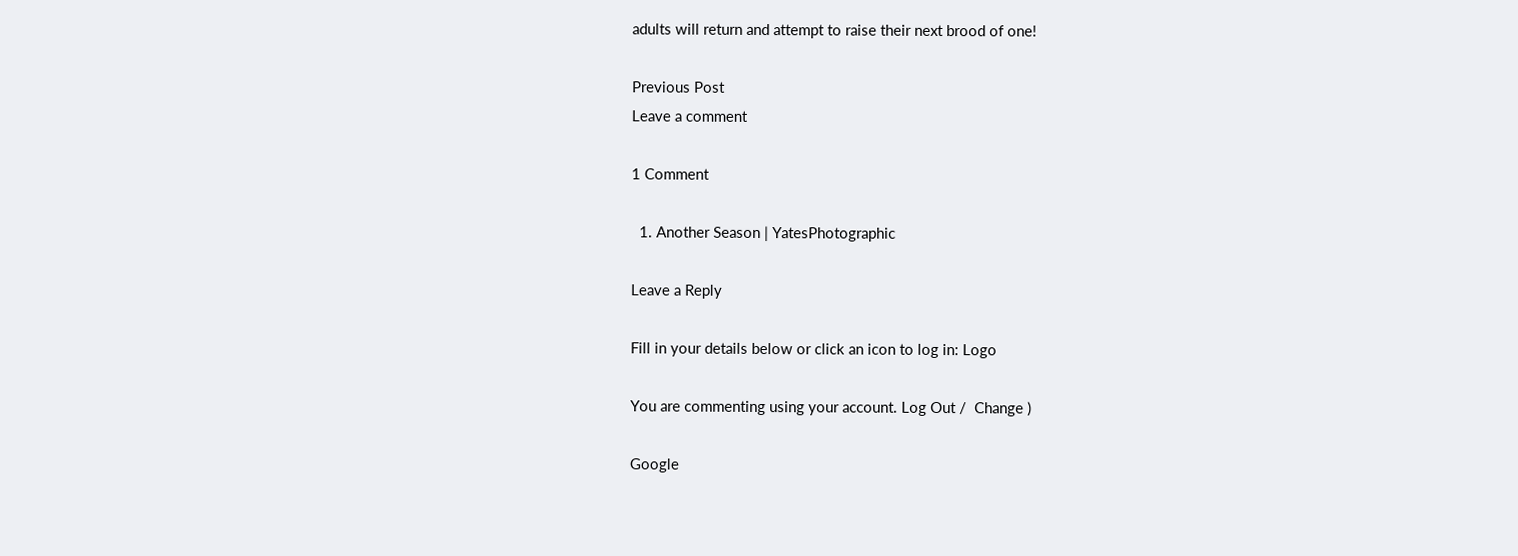adults will return and attempt to raise their next brood of one!

Previous Post
Leave a comment

1 Comment

  1. Another Season | YatesPhotographic

Leave a Reply

Fill in your details below or click an icon to log in: Logo

You are commenting using your account. Log Out /  Change )

Google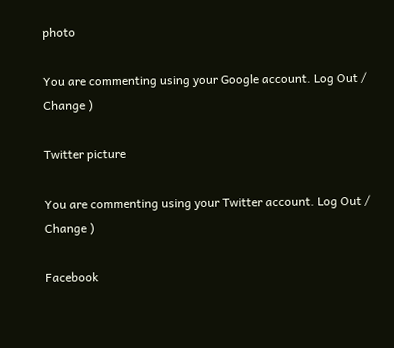photo

You are commenting using your Google account. Log Out /  Change )

Twitter picture

You are commenting using your Twitter account. Log Out /  Change )

Facebook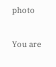photo

You are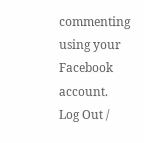commenting using your Facebook account. Log Out /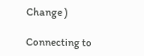Change )

Connecting to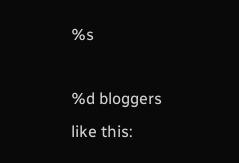%s

%d bloggers like this: